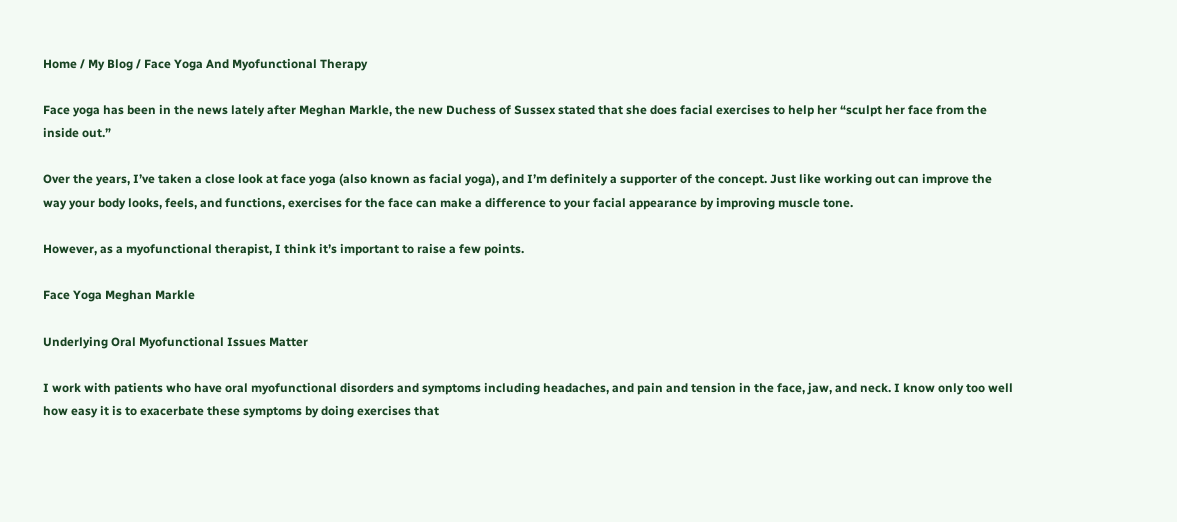Home / My Blog / Face Yoga And Myofunctional Therapy

Face yoga has been in the news lately after Meghan Markle, the new Duchess of Sussex stated that she does facial exercises to help her “sculpt her face from the inside out.”

Over the years, I’ve taken a close look at face yoga (also known as facial yoga), and I’m definitely a supporter of the concept. Just like working out can improve the way your body looks, feels, and functions, exercises for the face can make a difference to your facial appearance by improving muscle tone.

However, as a myofunctional therapist, I think it’s important to raise a few points.

Face Yoga Meghan Markle

Underlying Oral Myofunctional Issues Matter

I work with patients who have oral myofunctional disorders and symptoms including headaches, and pain and tension in the face, jaw, and neck. I know only too well how easy it is to exacerbate these symptoms by doing exercises that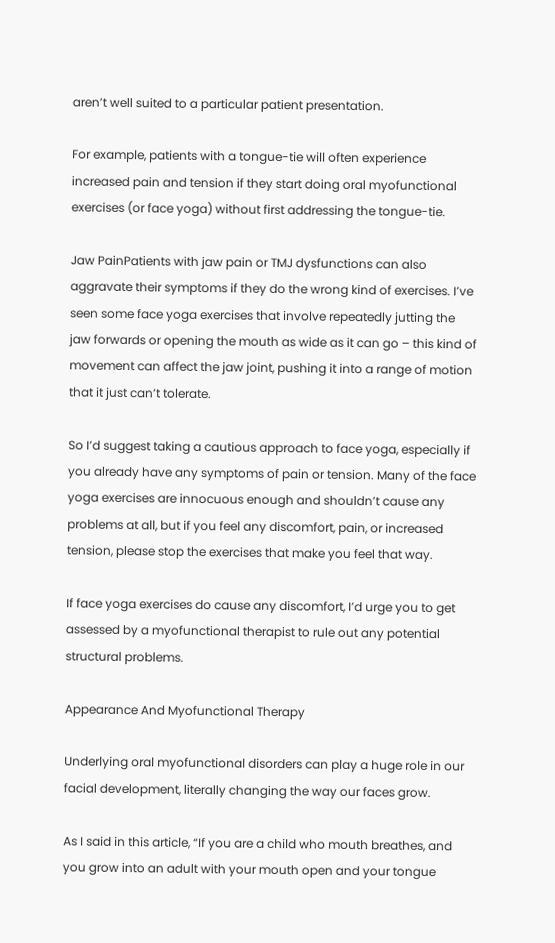aren’t well suited to a particular patient presentation.

For example, patients with a tongue-tie will often experience increased pain and tension if they start doing oral myofunctional exercises (or face yoga) without first addressing the tongue-tie.

Jaw PainPatients with jaw pain or TMJ dysfunctions can also aggravate their symptoms if they do the wrong kind of exercises. I’ve seen some face yoga exercises that involve repeatedly jutting the jaw forwards or opening the mouth as wide as it can go – this kind of movement can affect the jaw joint, pushing it into a range of motion that it just can’t tolerate.

So I’d suggest taking a cautious approach to face yoga, especially if you already have any symptoms of pain or tension. Many of the face yoga exercises are innocuous enough and shouldn’t cause any problems at all, but if you feel any discomfort, pain, or increased tension, please stop the exercises that make you feel that way.

If face yoga exercises do cause any discomfort, I’d urge you to get assessed by a myofunctional therapist to rule out any potential structural problems.

Appearance And Myofunctional Therapy

Underlying oral myofunctional disorders can play a huge role in our facial development, literally changing the way our faces grow.

As I said in this article, “If you are a child who mouth breathes, and you grow into an adult with your mouth open and your tongue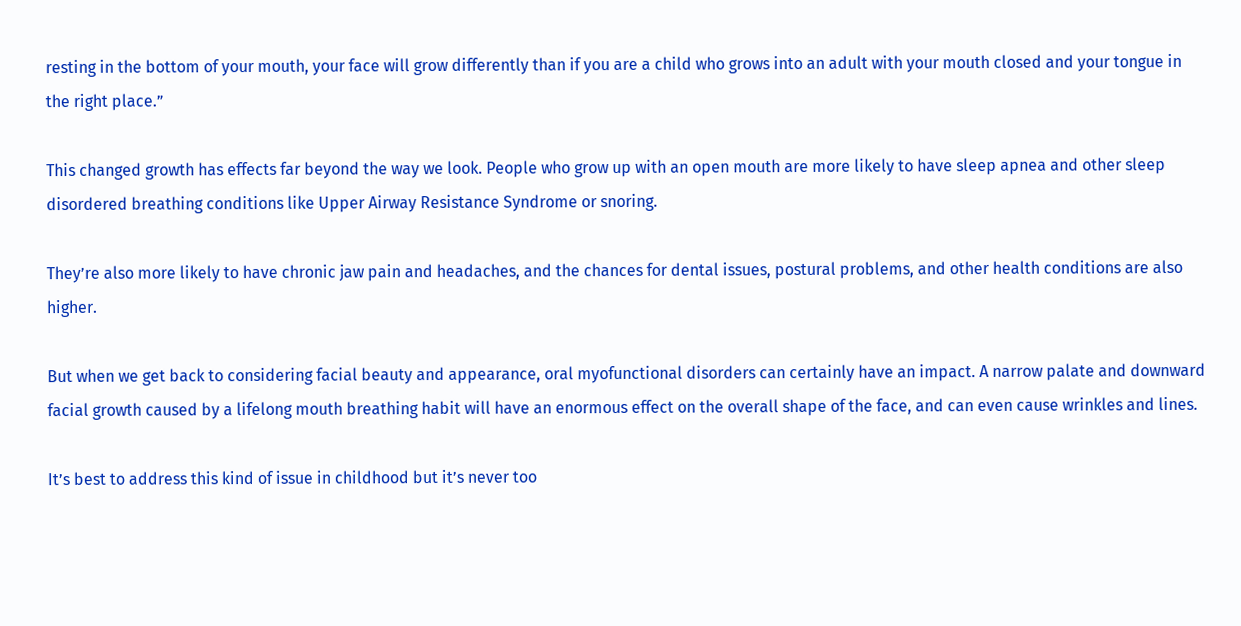resting in the bottom of your mouth, your face will grow differently than if you are a child who grows into an adult with your mouth closed and your tongue in the right place.”

This changed growth has effects far beyond the way we look. People who grow up with an open mouth are more likely to have sleep apnea and other sleep disordered breathing conditions like Upper Airway Resistance Syndrome or snoring.

They’re also more likely to have chronic jaw pain and headaches, and the chances for dental issues, postural problems, and other health conditions are also higher.

But when we get back to considering facial beauty and appearance, oral myofunctional disorders can certainly have an impact. A narrow palate and downward facial growth caused by a lifelong mouth breathing habit will have an enormous effect on the overall shape of the face, and can even cause wrinkles and lines.

It’s best to address this kind of issue in childhood but it’s never too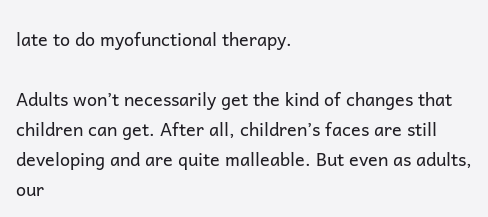late to do myofunctional therapy.

Adults won’t necessarily get the kind of changes that children can get. After all, children’s faces are still developing and are quite malleable. But even as adults, our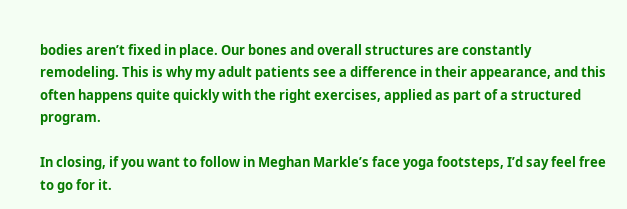bodies aren’t fixed in place. Our bones and overall structures are constantly remodeling. This is why my adult patients see a difference in their appearance, and this often happens quite quickly with the right exercises, applied as part of a structured program.

In closing, if you want to follow in Meghan Markle’s face yoga footsteps, I’d say feel free to go for it.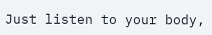Just listen to your body,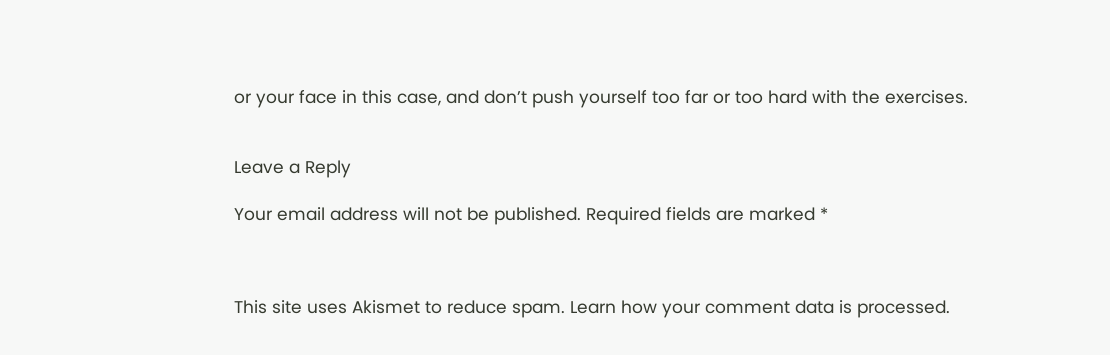or your face in this case, and don’t push yourself too far or too hard with the exercises.


Leave a Reply

Your email address will not be published. Required fields are marked *



This site uses Akismet to reduce spam. Learn how your comment data is processed.